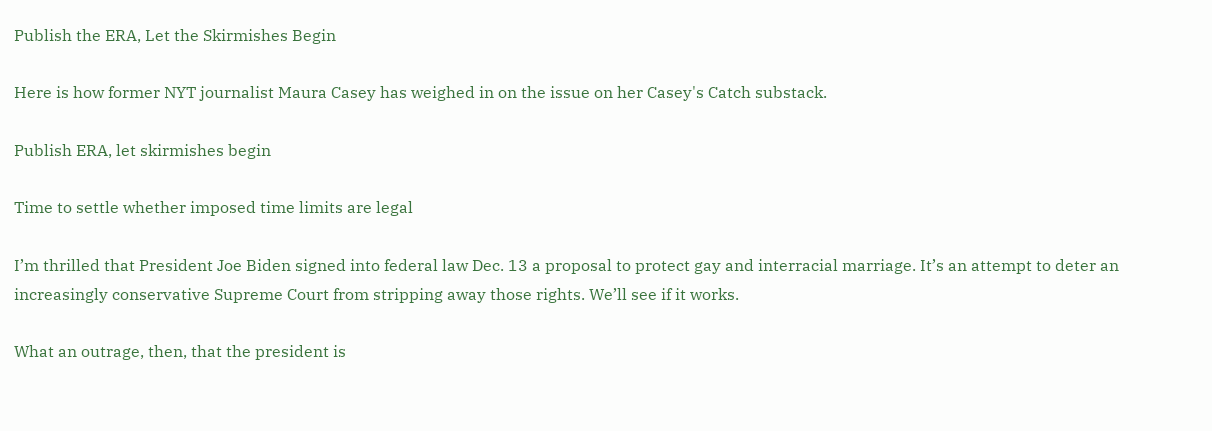Publish the ERA, Let the Skirmishes Begin

Here is how former NYT journalist Maura Casey has weighed in on the issue on her Casey's Catch substack.

Publish ERA, let skirmishes begin

Time to settle whether imposed time limits are legal

I’m thrilled that President Joe Biden signed into federal law Dec. 13 a proposal to protect gay and interracial marriage. It’s an attempt to deter an increasingly conservative Supreme Court from stripping away those rights. We’ll see if it works.

What an outrage, then, that the president is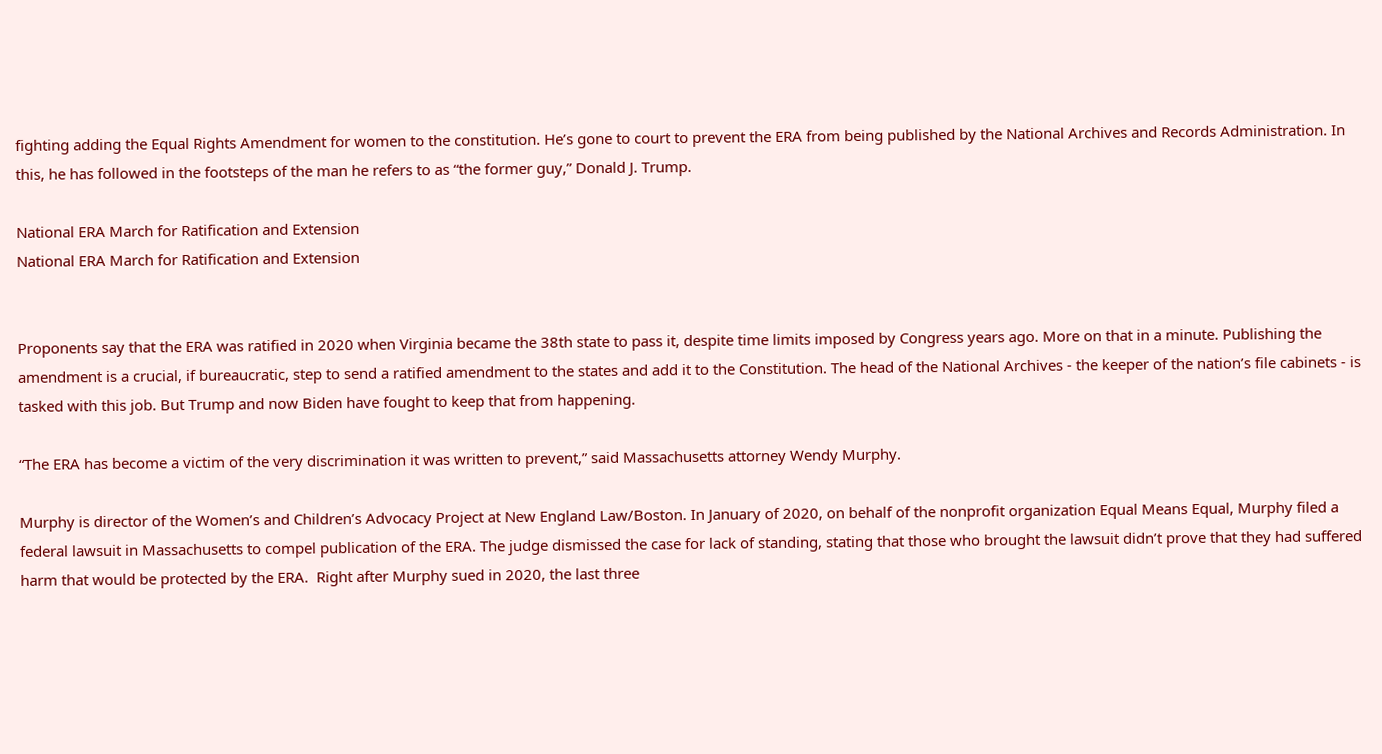fighting adding the Equal Rights Amendment for women to the constitution. He’s gone to court to prevent the ERA from being published by the National Archives and Records Administration. In this, he has followed in the footsteps of the man he refers to as “the former guy,” Donald J. Trump.

National ERA March for Ratification and Extension
National ERA March for Ratification and Extension


Proponents say that the ERA was ratified in 2020 when Virginia became the 38th state to pass it, despite time limits imposed by Congress years ago. More on that in a minute. Publishing the amendment is a crucial, if bureaucratic, step to send a ratified amendment to the states and add it to the Constitution. The head of the National Archives - the keeper of the nation’s file cabinets - is tasked with this job. But Trump and now Biden have fought to keep that from happening.

“The ERA has become a victim of the very discrimination it was written to prevent,” said Massachusetts attorney Wendy Murphy.

Murphy is director of the Women’s and Children’s Advocacy Project at New England Law/Boston. In January of 2020, on behalf of the nonprofit organization Equal Means Equal, Murphy filed a federal lawsuit in Massachusetts to compel publication of the ERA. The judge dismissed the case for lack of standing, stating that those who brought the lawsuit didn’t prove that they had suffered harm that would be protected by the ERA.  Right after Murphy sued in 2020, the last three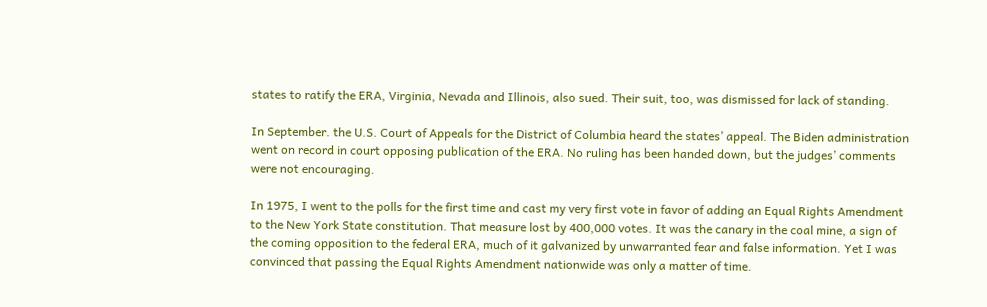states to ratify the ERA, Virginia, Nevada and Illinois, also sued. Their suit, too, was dismissed for lack of standing.

In September. the U.S. Court of Appeals for the District of Columbia heard the states’ appeal. The Biden administration went on record in court opposing publication of the ERA. No ruling has been handed down, but the judges’ comments were not encouraging.

In 1975, I went to the polls for the first time and cast my very first vote in favor of adding an Equal Rights Amendment to the New York State constitution. That measure lost by 400,000 votes. It was the canary in the coal mine, a sign of the coming opposition to the federal ERA, much of it galvanized by unwarranted fear and false information. Yet I was convinced that passing the Equal Rights Amendment nationwide was only a matter of time.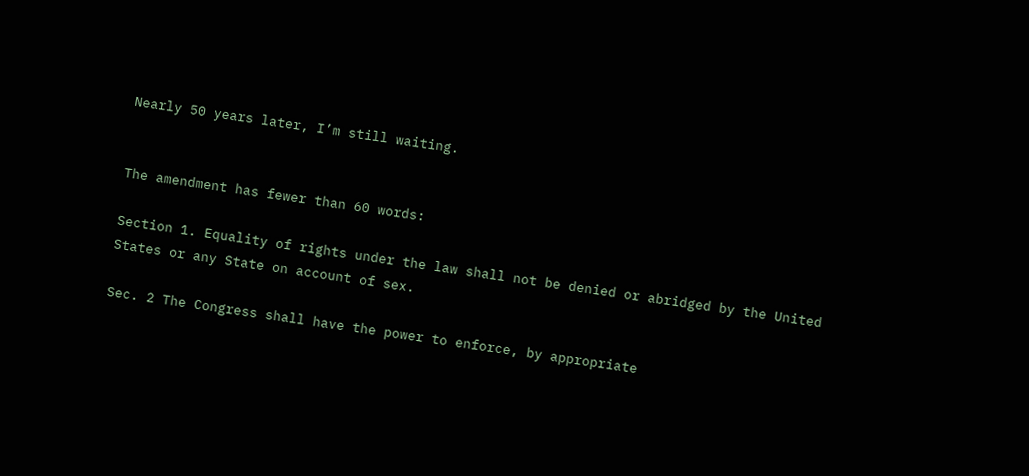Nearly 50 years later, I’m still waiting.


The amendment has fewer than 60 words:

Section 1. Equality of rights under the law shall not be denied or abridged by the United States or any State on account of sex.

Sec. 2 The Congress shall have the power to enforce, by appropriate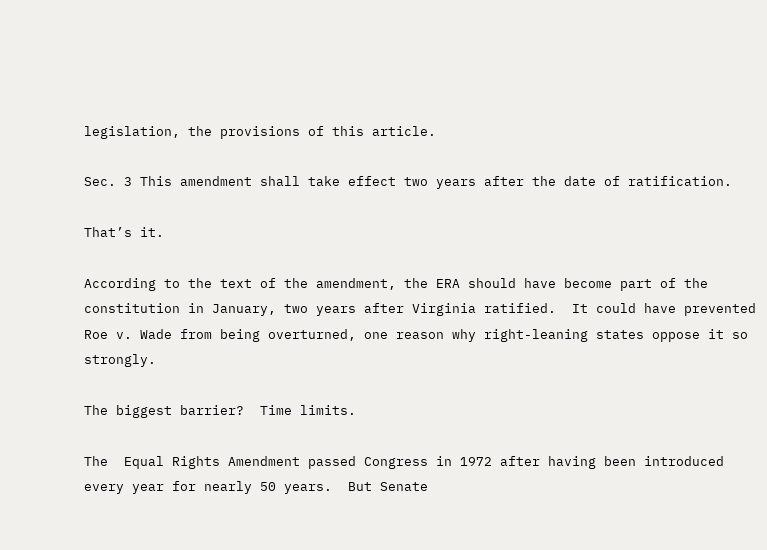legislation, the provisions of this article.

Sec. 3 This amendment shall take effect two years after the date of ratification.

That’s it.

According to the text of the amendment, the ERA should have become part of the constitution in January, two years after Virginia ratified.  It could have prevented Roe v. Wade from being overturned, one reason why right-leaning states oppose it so strongly.

The biggest barrier?  Time limits.

The  Equal Rights Amendment passed Congress in 1972 after having been introduced every year for nearly 50 years.  But Senate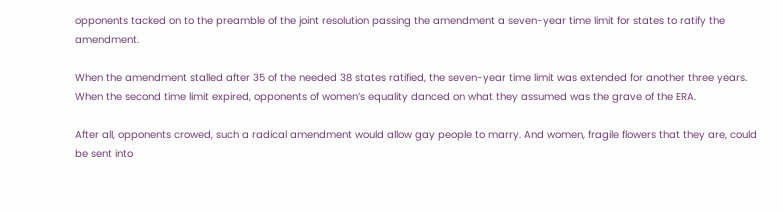opponents tacked on to the preamble of the joint resolution passing the amendment a seven-year time limit for states to ratify the amendment.

When the amendment stalled after 35 of the needed 38 states ratified, the seven-year time limit was extended for another three years. When the second time limit expired, opponents of women’s equality danced on what they assumed was the grave of the ERA.

After all, opponents crowed, such a radical amendment would allow gay people to marry. And women, fragile flowers that they are, could be sent into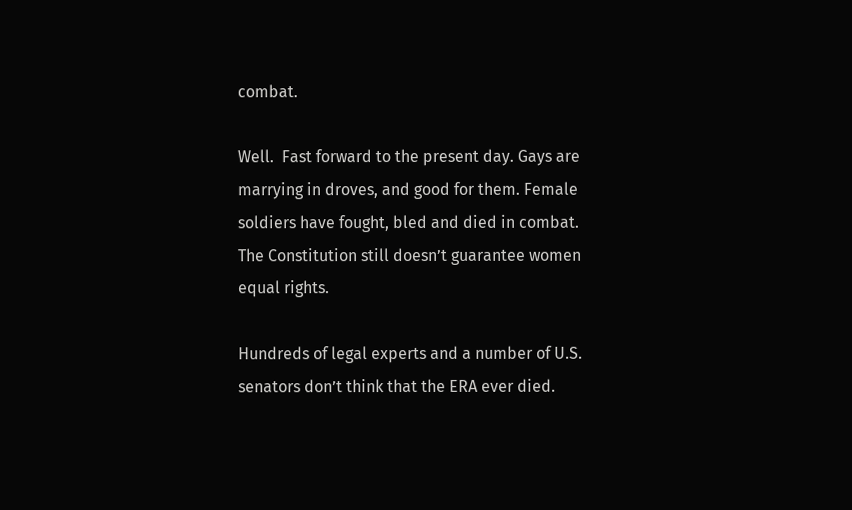combat.

Well.  Fast forward to the present day. Gays are marrying in droves, and good for them. Female soldiers have fought, bled and died in combat. The Constitution still doesn’t guarantee women equal rights.

Hundreds of legal experts and a number of U.S. senators don’t think that the ERA ever died.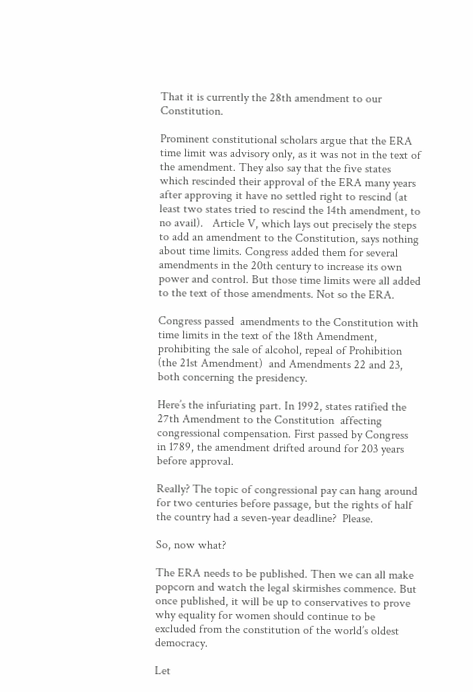That it is currently the 28th amendment to our Constitution.

Prominent constitutional scholars argue that the ERA time limit was advisory only, as it was not in the text of the amendment. They also say that the five states which rescinded their approval of the ERA many years after approving it have no settled right to rescind (at least two states tried to rescind the 14th amendment, to no avail).   Article V, which lays out precisely the steps to add an amendment to the Constitution, says nothing about time limits. Congress added them for several amendments in the 20th century to increase its own power and control. But those time limits were all added to the text of those amendments. Not so the ERA.

Congress passed  amendments to the Constitution with time limits in the text of the 18th Amendment, prohibiting the sale of alcohol, repeal of Prohibition (the 21st Amendment)  and Amendments 22 and 23, both concerning the presidency.

Here’s the infuriating part. In 1992, states ratified the 27th Amendment to the Constitution  affecting congressional compensation. First passed by Congress in 1789, the amendment drifted around for 203 years before approval.

Really? The topic of congressional pay can hang around for two centuries before passage, but the rights of half the country had a seven-year deadline?  Please.

So, now what?

The ERA needs to be published. Then we can all make popcorn and watch the legal skirmishes commence. But once published, it will be up to conservatives to prove why equality for women should continue to be excluded from the constitution of the world’s oldest democracy.

Let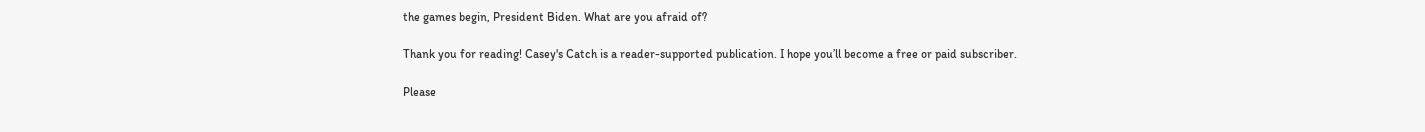the games begin, President Biden. What are you afraid of?

Thank you for reading! Casey's Catch is a reader-supported publication. I hope you’ll become a free or paid subscriber.

Please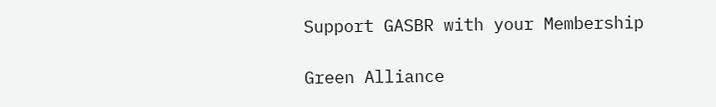Support GASBR with your Membership

Green Alliance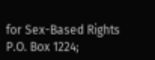for Sex-Based Rights
P.O. Box 1224;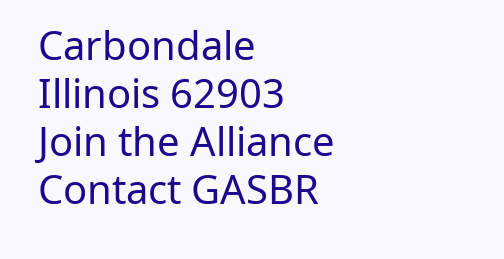Carbondale Illinois 62903
Join the Alliance
Contact GASBR